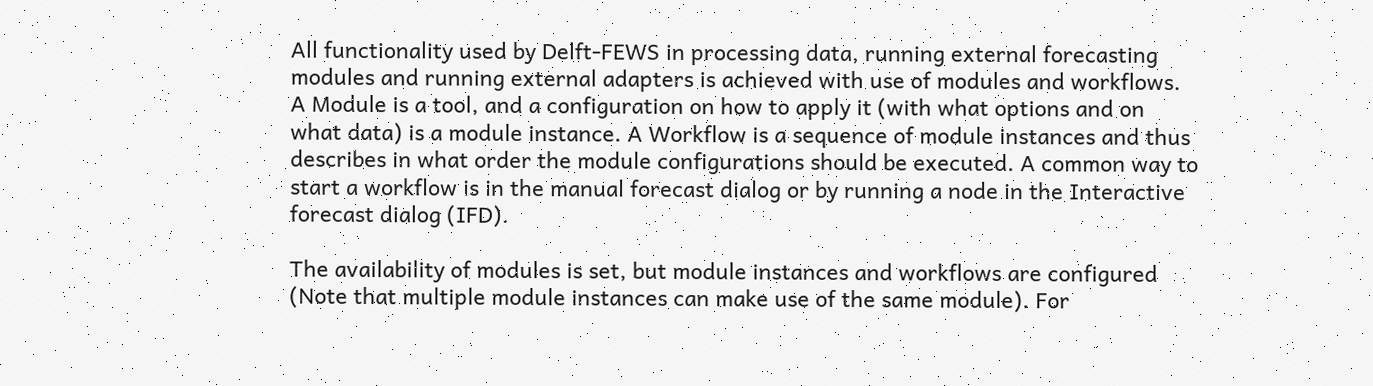All functionality used by Delft-FEWS in processing data, running external forecasting modules and running external adapters is achieved with use of modules and workflows. A Module is a tool, and a configuration on how to apply it (with what options and on what data) is a module instance. A Workflow is a sequence of module instances and thus describes in what order the module configurations should be executed. A common way to start a workflow is in the manual forecast dialog or by running a node in the Interactive forecast dialog (IFD).

The availability of modules is set, but module instances and workflows are configured (Note that multiple module instances can make use of the same module). For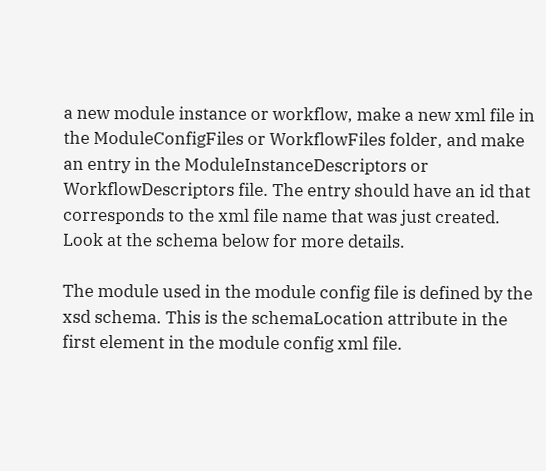a new module instance or workflow, make a new xml file in the ModuleConfigFiles or WorkflowFiles folder, and make an entry in the ModuleInstanceDescriptors or WorkflowDescriptors file. The entry should have an id that corresponds to the xml file name that was just created. Look at the schema below for more details.

The module used in the module config file is defined by the xsd schema. This is the schemaLocation attribute in the first element in the module config xml file.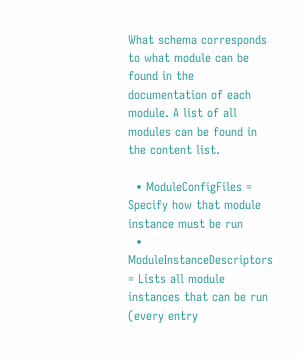What schema corresponds to what module can be found in the documentation of each module. A list of all modules can be found in the content list.

  • ModuleConfigFiles = Specify how that module instance must be run
  • ModuleInstanceDescriptors = Lists all module instances that can be run (every entry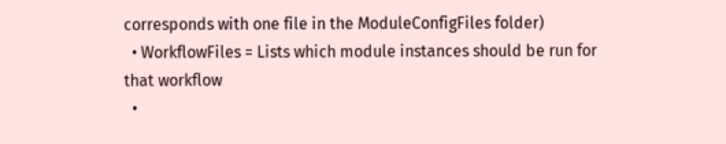corresponds with one file in the ModuleConfigFiles folder)
  • WorkflowFiles = Lists which module instances should be run for that workflow
  •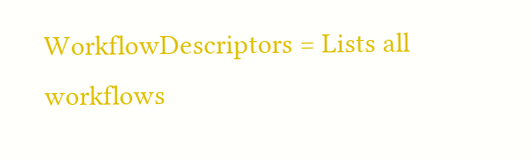WorkflowDescriptors = Lists all workflows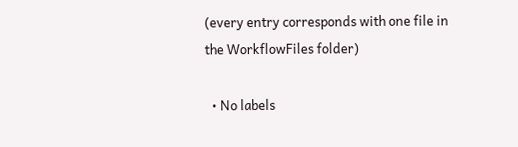(every entry corresponds with one file in the WorkflowFiles folder)

  • No labels